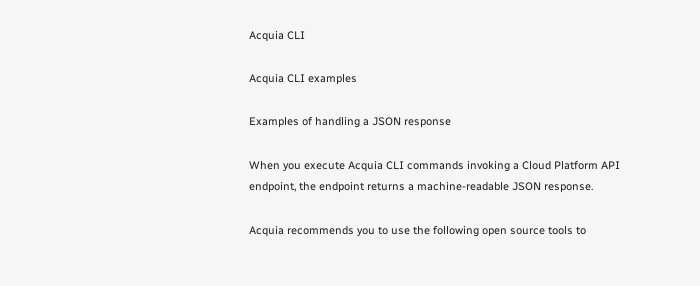Acquia CLI

Acquia CLI examples

Examples of handling a JSON response

When you execute Acquia CLI commands invoking a Cloud Platform API endpoint, the endpoint returns a machine-readable JSON response.

Acquia recommends you to use the following open source tools to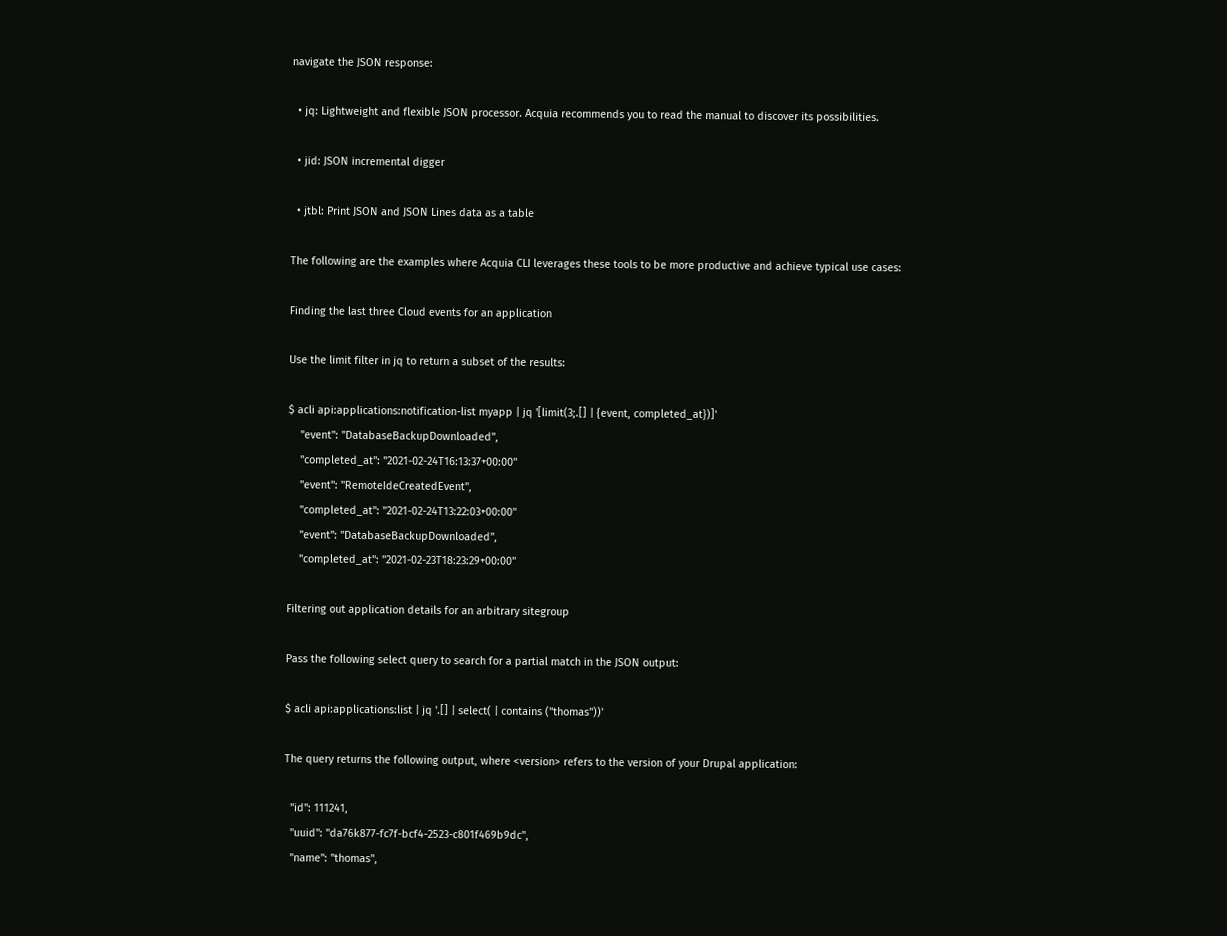navigate the JSON response:

  • jq: Lightweight and flexible JSON processor. Acquia recommends you to read the manual to discover its possibilities.

  • jid: JSON incremental digger

  • jtbl: Print JSON and JSON Lines data as a table

The following are the examples where Acquia CLI leverages these tools to be more productive and achieve typical use cases:

Finding the last three Cloud events for an application

Use the limit filter in jq to return a subset of the results:

$ acli api:applications:notification-list myapp | jq '[limit(3;.[] | {event, completed_at})]'
    "event": "DatabaseBackupDownloaded",
    "completed_at": "2021-02-24T16:13:37+00:00"
    "event": "RemoteIdeCreatedEvent",
    "completed_at": "2021-02-24T13:22:03+00:00"
    "event": "DatabaseBackupDownloaded",
    "completed_at": "2021-02-23T18:23:29+00:00"

Filtering out application details for an arbitrary sitegroup

Pass the following select query to search for a partial match in the JSON output:

$ acli api:applications:list | jq '.[] | select( | contains ("thomas"))'

The query returns the following output, where <version> refers to the version of your Drupal application:

  "id": 111241,
  "uuid": "da76k877-fc7f-bcf4-2523-c801f469b9dc",
  "name": "thomas",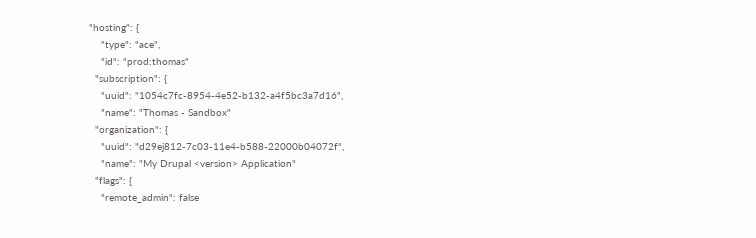"hosting": {
    "type": "ace",
    "id": "prod:thomas"
  "subscription": {
    "uuid": "1054c7fc-8954-4e52-b132-a4f5bc3a7d16",
    "name": "Thomas - Sandbox"
  "organization": {
    "uuid": "d29ej812-7c03-11e4-b588-22000b04072f",
    "name": "My Drupal <version> Application"
  "flags": {
    "remote_admin": false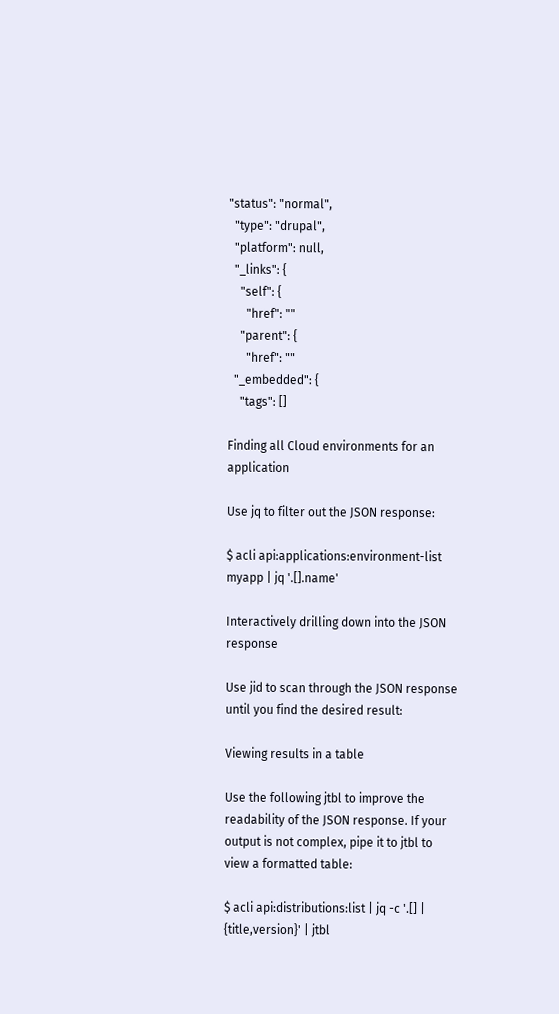"status": "normal",
  "type": "drupal",
  "platform": null,
  "_links": {
    "self": {
      "href": ""
    "parent": {
      "href": ""
  "_embedded": {
    "tags": []

Finding all Cloud environments for an application

Use jq to filter out the JSON response:

$ acli api:applications:environment-list myapp | jq '.[].name'

Interactively drilling down into the JSON response

Use jid to scan through the JSON response until you find the desired result:

Viewing results in a table

Use the following jtbl to improve the readability of the JSON response. If your output is not complex, pipe it to jtbl to view a formatted table:

$ acli api:distributions:list | jq -c '.[] | {title,version}' | jtbl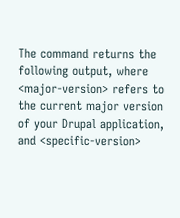The command returns the following output, where <major-version> refers to the current major version of your Drupal application, and <specific-version>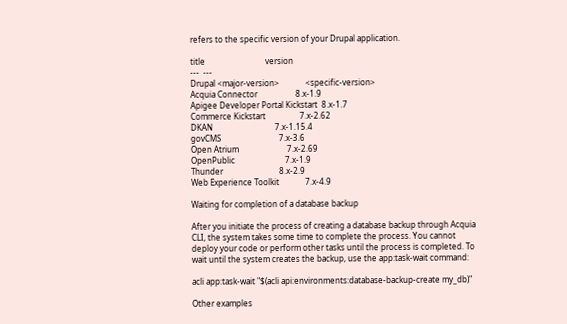refers to the specific version of your Drupal application.

title                              version
---  ---
Drupal <major-version>             <specific-version>
Acquia Connector                   8.x-1.9
Apigee Developer Portal Kickstart  8.x-1.7
Commerce Kickstart                 7.x-2.62
DKAN                               7.x-1.15.4
govCMS                             7.x-3.6
Open Atrium                        7.x-2.69
OpenPublic                         7.x-1.9
Thunder                            8.x-2.9
Web Experience Toolkit             7.x-4.9

Waiting for completion of a database backup

After you initiate the process of creating a database backup through Acquia CLI, the system takes some time to complete the process. You cannot deploy your code or perform other tasks until the process is completed. To wait until the system creates the backup, use the app:task-wait command:

acli app:task-wait "$(acli api:environments:database-backup-create my_db)"

Other examples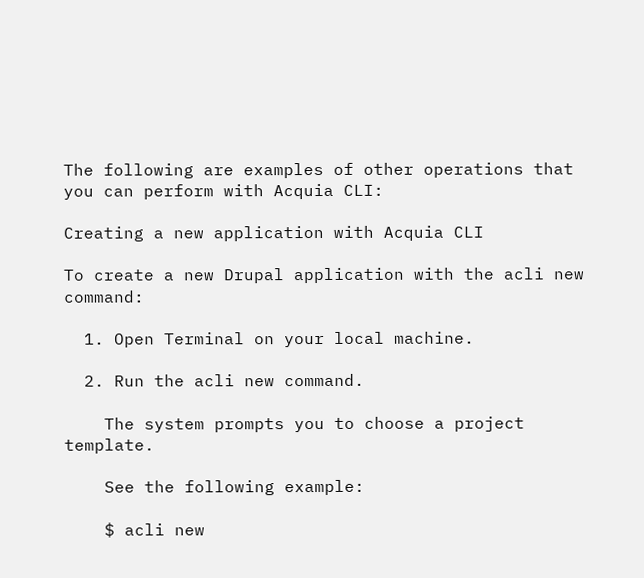The following are examples of other operations that you can perform with Acquia CLI:

Creating a new application with Acquia CLI

To create a new Drupal application with the acli new command:

  1. Open Terminal on your local machine.

  2. Run the acli new command.

    The system prompts you to choose a project template.

    See the following example:

    $ acli new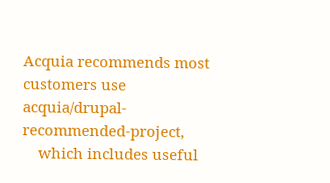Acquia recommends most customers use acquia/drupal-recommended-project,
    which includes useful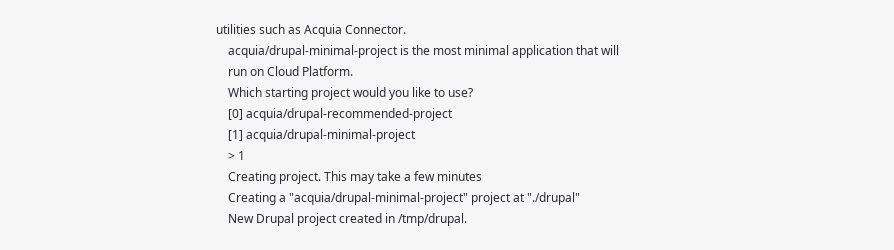utilities such as Acquia Connector.
    acquia/drupal-minimal-project is the most minimal application that will
    run on Cloud Platform.
    Which starting project would you like to use?
    [0] acquia/drupal-recommended-project
    [1] acquia/drupal-minimal-project
    > 1
    Creating project. This may take a few minutes
    Creating a "acquia/drupal-minimal-project" project at "./drupal"
    New Drupal project created in /tmp/drupal.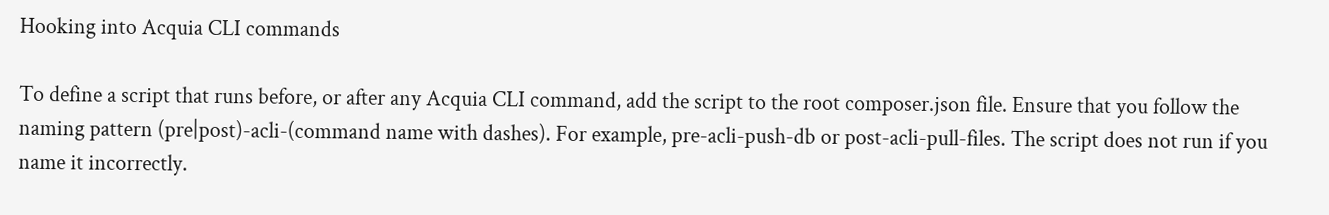Hooking into Acquia CLI commands

To define a script that runs before, or after any Acquia CLI command, add the script to the root composer.json file. Ensure that you follow the naming pattern (pre|post)-acli-(command name with dashes). For example, pre-acli-push-db or post-acli-pull-files. The script does not run if you name it incorrectly.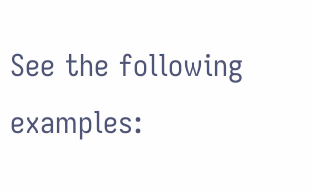See the following examples: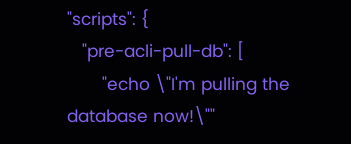"scripts": {
   "pre-acli-pull-db": [
       "echo \"I'm pulling the database now!\""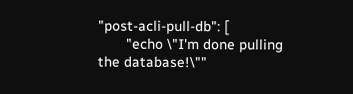"post-acli-pull-db": [
       "echo \"I'm done pulling the database!\""